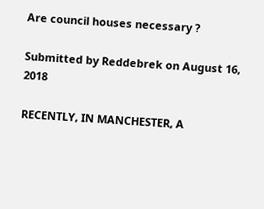Are council houses necessary ?

Submitted by Reddebrek on August 16, 2018

RECENTLY, IN MANCHESTER, A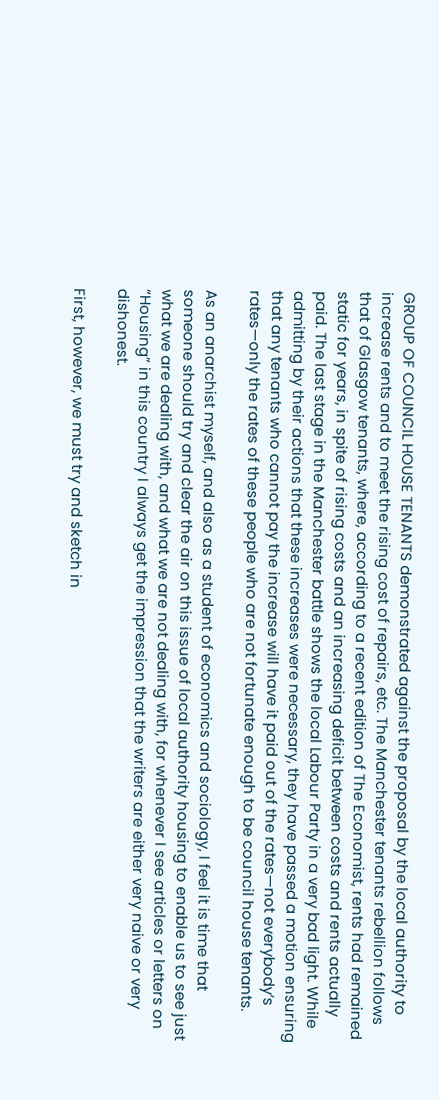GROUP OF COUNCIL HOUSE TENANTS demonstrated against the proposal by the local authority to increase rents and to meet the rising cost of repairs, etc. The Manchester tenants rebellion follows that of Glasgow tenants, where, according to a recent edition of The Economist, rents had remained static for years, in spite of rising costs and an increasing deficit between costs and rents actually paid. The last stage in the Manchester battle shows the local Labour Party in a very bad light. While admitting by their actions that these increases were necessary, they have passed a motion ensuring that any tenants who cannot pay the increase will have it paid out of the rates—not everybody’s rates—only the rates of these people who are not fortunate enough to be council house tenants.

As an anarchist myself, and also as a student of economics and sociology, I feel it is time that someone should try and clear the air on this issue of local authority housing to enable us to see just what we are dealing with, and what we are not dealing with, for whenever I see articles or letters on “Housing” in this country I always get the impression that the writers are either very naive or very dishonest.

First, however, we must try and sketch in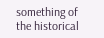something of the historical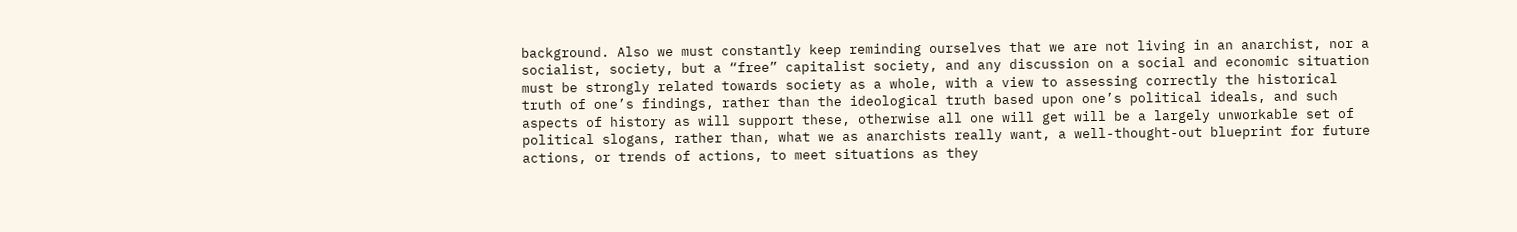background. Also we must constantly keep reminding ourselves that we are not living in an anarchist, nor a socialist, society, but a “free” capitalist society, and any discussion on a social and economic situation must be strongly related towards society as a whole, with a view to assessing correctly the historical truth of one’s findings, rather than the ideological truth based upon one’s political ideals, and such aspects of history as will support these, otherwise all one will get will be a largely unworkable set of political slogans, rather than, what we as anarchists really want, a well-thought-out blueprint for future actions, or trends of actions, to meet situations as they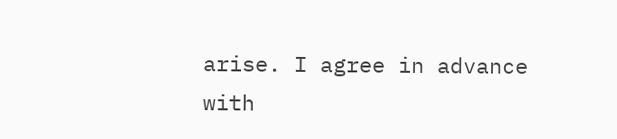arise. I agree in advance with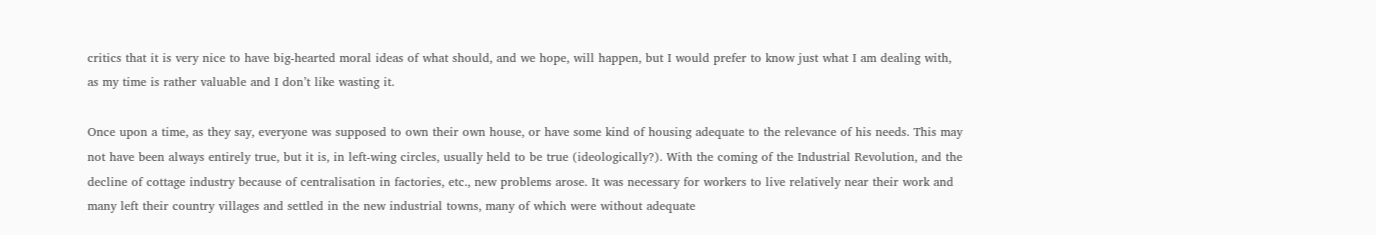critics that it is very nice to have big-hearted moral ideas of what should, and we hope, will happen, but I would prefer to know just what I am dealing with, as my time is rather valuable and I don’t like wasting it.

Once upon a time, as they say, everyone was supposed to own their own house, or have some kind of housing adequate to the relevance of his needs. This may not have been always entirely true, but it is, in left-wing circles, usually held to be true (ideologically?). With the coming of the Industrial Revolution, and the decline of cottage industry because of centralisation in factories, etc., new problems arose. It was necessary for workers to live relatively near their work and many left their country villages and settled in the new industrial towns, many of which were without adequate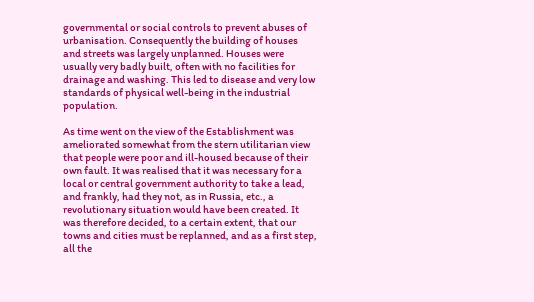governmental or social controls to prevent abuses of urbanisation. Consequently the building of houses and streets was largely unplanned. Houses were usually very badly built, often with no facilities for drainage and washing. This led to disease and very low standards of physical well-being in the industrial population.

As time went on the view of the Establishment was ameliorated somewhat from the stern utilitarian view that people were poor and ill-housed because of their own fault. It was realised that it was necessary for a local or central government authority to take a lead, and frankly, had they not, as in Russia, etc., a revolutionary situation would have been created. It was therefore decided, to a certain extent, that our towns and cities must be replanned, and as a first step, all the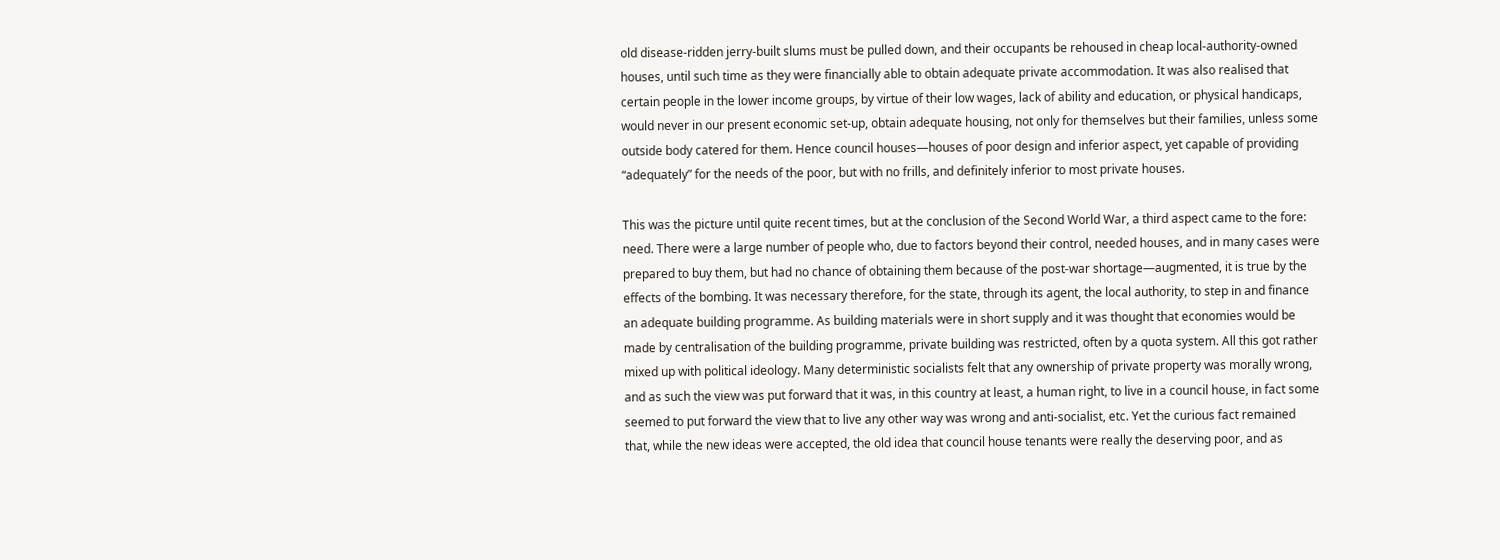old disease-ridden jerry-built slums must be pulled down, and their occupants be rehoused in cheap local-authority-owned houses, until such time as they were financially able to obtain adequate private accommodation. It was also realised that certain people in the lower income groups, by virtue of their low wages, lack of ability and education, or physical handicaps, would never in our present economic set-up, obtain adequate housing, not only for themselves but their families, unless some outside body catered for them. Hence council houses—houses of poor design and inferior aspect, yet capable of providing “adequately” for the needs of the poor, but with no frills, and definitely inferior to most private houses.

This was the picture until quite recent times, but at the conclusion of the Second World War, a third aspect came to the fore: need. There were a large number of people who, due to factors beyond their control, needed houses, and in many cases were prepared to buy them, but had no chance of obtaining them because of the post-war shortage—augmented, it is true by the effects of the bombing. It was necessary therefore, for the state, through its agent, the local authority, to step in and finance an adequate building programme. As building materials were in short supply and it was thought that economies would be made by centralisation of the building programme, private building was restricted, often by a quota system. All this got rather mixed up with political ideology. Many deterministic socialists felt that any ownership of private property was morally wrong, and as such the view was put forward that it was, in this country at least, a human right, to live in a council house, in fact some seemed to put forward the view that to live any other way was wrong and anti-socialist, etc. Yet the curious fact remained that, while the new ideas were accepted, the old idea that council house tenants were really the deserving poor, and as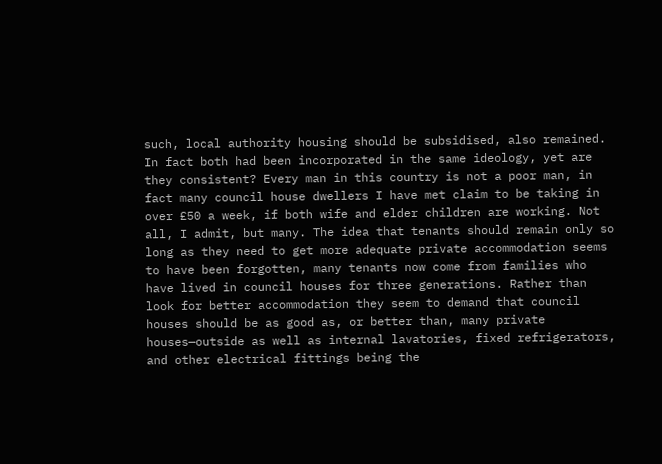such, local authority housing should be subsidised, also remained. In fact both had been incorporated in the same ideology, yet are they consistent? Every man in this country is not a poor man, in fact many council house dwellers I have met claim to be taking in over £50 a week, if both wife and elder children are working. Not all, I admit, but many. The idea that tenants should remain only so long as they need to get more adequate private accommodation seems to have been forgotten, many tenants now come from families who have lived in council houses for three generations. Rather than look for better accommodation they seem to demand that council houses should be as good as, or better than, many private houses—outside as well as internal lavatories, fixed refrigerators, and other electrical fittings being the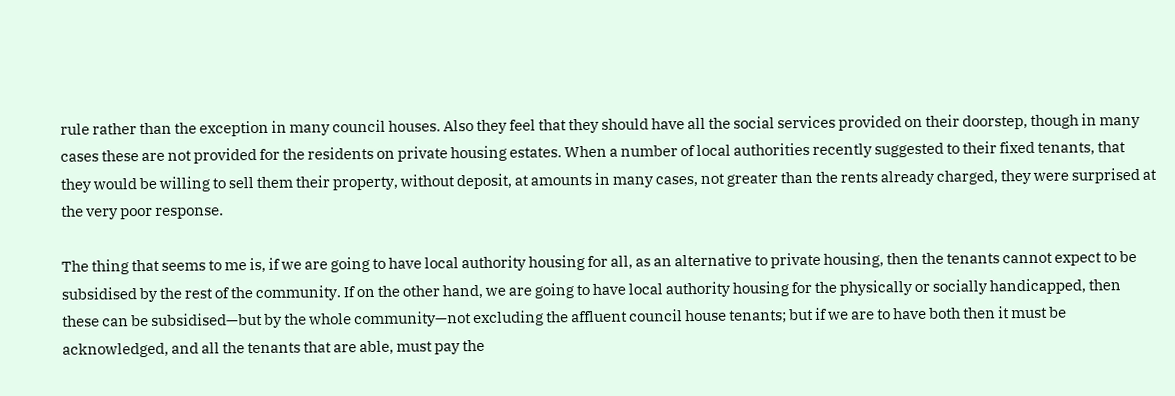rule rather than the exception in many council houses. Also they feel that they should have all the social services provided on their doorstep, though in many cases these are not provided for the residents on private housing estates. When a number of local authorities recently suggested to their fixed tenants, that they would be willing to sell them their property, without deposit, at amounts in many cases, not greater than the rents already charged, they were surprised at the very poor response.

The thing that seems to me is, if we are going to have local authority housing for all, as an alternative to private housing, then the tenants cannot expect to be subsidised by the rest of the community. If on the other hand, we are going to have local authority housing for the physically or socially handicapped, then these can be subsidised—but by the whole community—not excluding the affluent council house tenants; but if we are to have both then it must be acknowledged, and all the tenants that are able, must pay the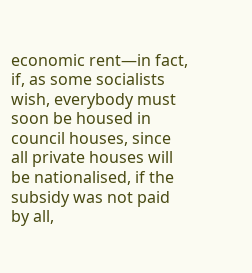economic rent—in fact, if, as some socialists wish, everybody must soon be housed in council houses, since all private houses will be nationalised, if the subsidy was not paid by all,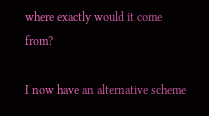where exactly would it come from?

I now have an alternative scheme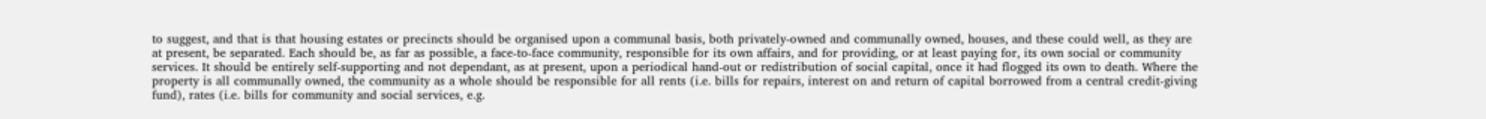to suggest, and that is that housing estates or precincts should be organised upon a communal basis, both privately-owned and communally owned, houses, and these could well, as they are at present, be separated. Each should be, as far as possible, a face-to-face community, responsible for its own affairs, and for providing, or at least paying for, its own social or community services. It should be entirely self-supporting and not dependant, as at present, upon a periodical hand-out or redistribution of social capital, once it had flogged its own to death. Where the property is all communally owned, the community as a whole should be responsible for all rents (i.e. bills for repairs, interest on and return of capital borrowed from a central credit-giving fund), rates (i.e. bills for community and social services, e.g.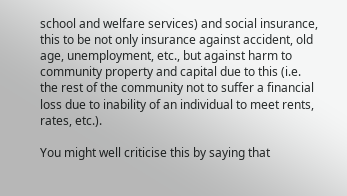school and welfare services) and social insurance, this to be not only insurance against accident, old age, unemployment, etc., but against harm to community property and capital due to this (i.e. the rest of the community not to suffer a financial loss due to inability of an individual to meet rents, rates, etc.).

You might well criticise this by saying that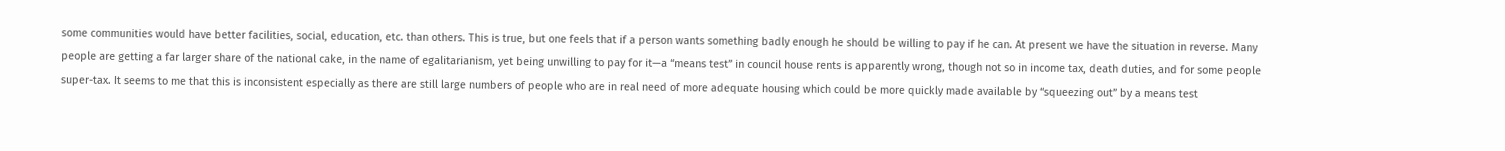some communities would have better facilities, social, education, etc. than others. This is true, but one feels that if a person wants something badly enough he should be willing to pay if he can. At present we have the situation in reverse. Many people are getting a far larger share of the national cake, in the name of egalitarianism, yet being unwilling to pay for it—a “means test” in council house rents is apparently wrong, though not so in income tax, death duties, and for some people super-tax. It seems to me that this is inconsistent especially as there are still large numbers of people who are in real need of more adequate housing which could be more quickly made available by “squeezing out” by a means test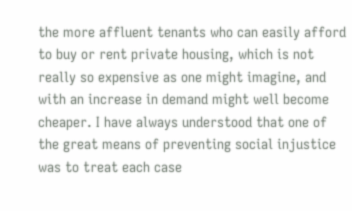the more affluent tenants who can easily afford to buy or rent private housing, which is not really so expensive as one might imagine, and with an increase in demand might well become cheaper. I have always understood that one of the great means of preventing social injustice was to treat each case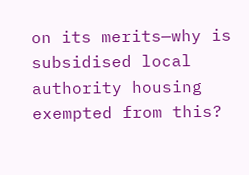on its merits—why is subsidised local authority housing exempted from this?